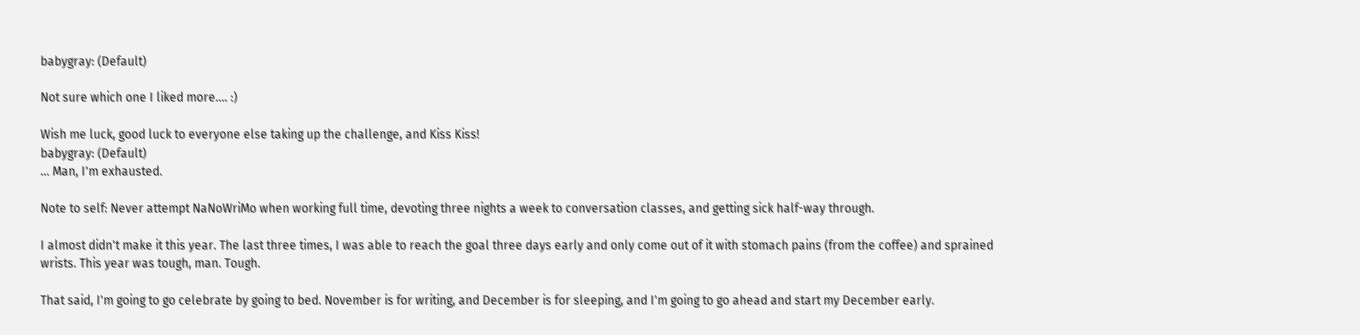babygray: (Default)

Not sure which one I liked more.... :)

Wish me luck, good luck to everyone else taking up the challenge, and Kiss Kiss!
babygray: (Default)
... Man, I'm exhausted.

Note to self: Never attempt NaNoWriMo when working full time, devoting three nights a week to conversation classes, and getting sick half-way through.

I almost didn't make it this year. The last three times, I was able to reach the goal three days early and only come out of it with stomach pains (from the coffee) and sprained wrists. This year was tough, man. Tough.

That said, I'm going to go celebrate by going to bed. November is for writing, and December is for sleeping, and I'm going to go ahead and start my December early.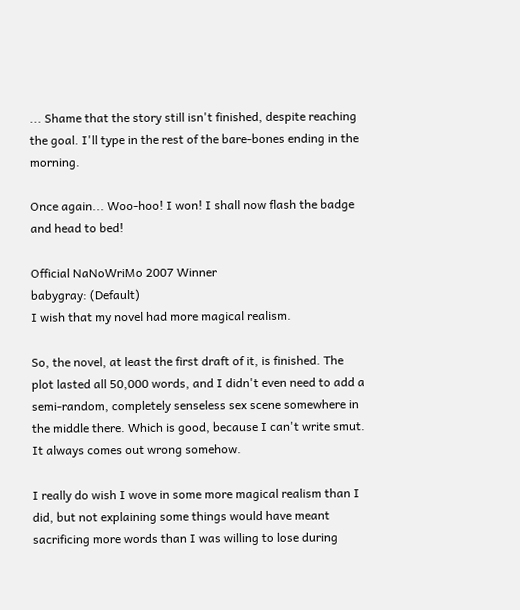... Shame that the story still isn't finished, despite reaching the goal. I'll type in the rest of the bare-bones ending in the morning.

Once again... Woo-hoo! I won! I shall now flash the badge and head to bed!

Official NaNoWriMo 2007 Winner
babygray: (Default)
I wish that my novel had more magical realism.

So, the novel, at least the first draft of it, is finished. The plot lasted all 50,000 words, and I didn't even need to add a semi-random, completely senseless sex scene somewhere in the middle there. Which is good, because I can't write smut. It always comes out wrong somehow.

I really do wish I wove in some more magical realism than I did, but not explaining some things would have meant sacrificing more words than I was willing to lose during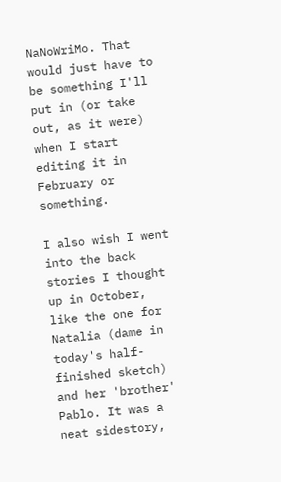NaNoWriMo. That would just have to be something I'll put in (or take out, as it were) when I start editing it in February or something.

I also wish I went into the back stories I thought up in October, like the one for Natalia (dame in today's half-finished sketch) and her 'brother' Pablo. It was a neat sidestory,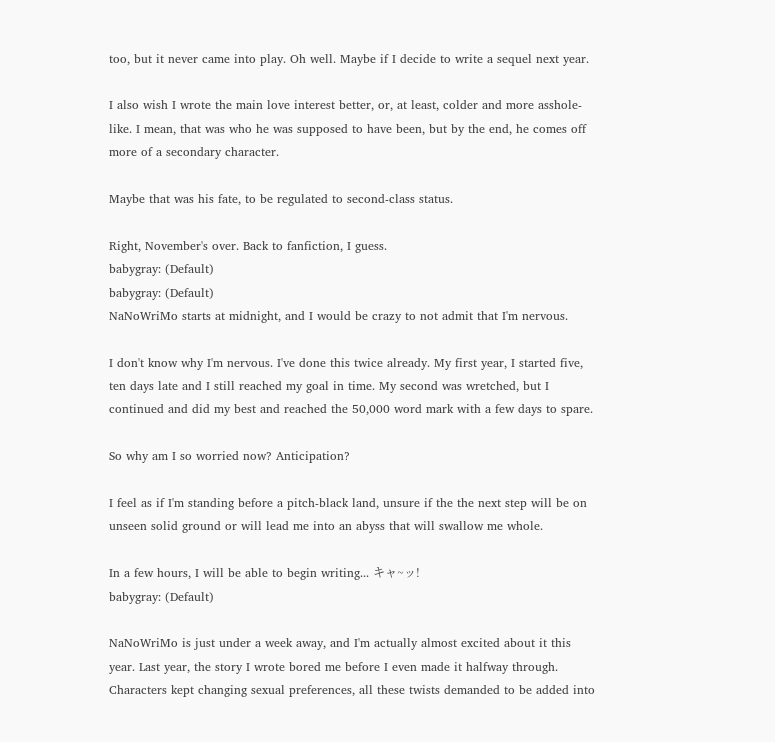too, but it never came into play. Oh well. Maybe if I decide to write a sequel next year.

I also wish I wrote the main love interest better, or, at least, colder and more asshole-like. I mean, that was who he was supposed to have been, but by the end, he comes off more of a secondary character.

Maybe that was his fate, to be regulated to second-class status.

Right, November's over. Back to fanfiction, I guess.
babygray: (Default)
babygray: (Default)
NaNoWriMo starts at midnight, and I would be crazy to not admit that I'm nervous.

I don't know why I'm nervous. I've done this twice already. My first year, I started five, ten days late and I still reached my goal in time. My second was wretched, but I continued and did my best and reached the 50,000 word mark with a few days to spare.

So why am I so worried now? Anticipation?

I feel as if I'm standing before a pitch-black land, unsure if the the next step will be on unseen solid ground or will lead me into an abyss that will swallow me whole.

In a few hours, I will be able to begin writing... キャ~ッ!
babygray: (Default)

NaNoWriMo is just under a week away, and I'm actually almost excited about it this year. Last year, the story I wrote bored me before I even made it halfway through. Characters kept changing sexual preferences, all these twists demanded to be added into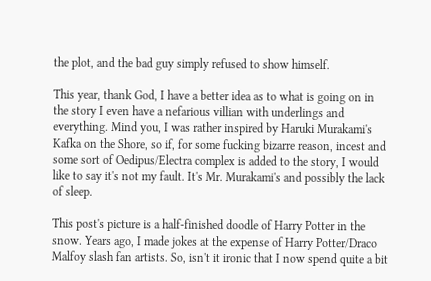the plot, and the bad guy simply refused to show himself.

This year, thank God, I have a better idea as to what is going on in the story I even have a nefarious villian with underlings and everything. Mind you, I was rather inspired by Haruki Murakami's Kafka on the Shore, so if, for some fucking bizarre reason, incest and some sort of Oedipus/Electra complex is added to the story, I would like to say it's not my fault. It's Mr. Murakami's and possibly the lack of sleep.

This post's picture is a half-finished doodle of Harry Potter in the snow. Years ago, I made jokes at the expense of Harry Potter/Draco Malfoy slash fan artists. So, isn't it ironic that I now spend quite a bit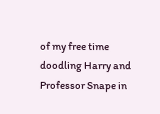of my free time doodling Harry and Professor Snape in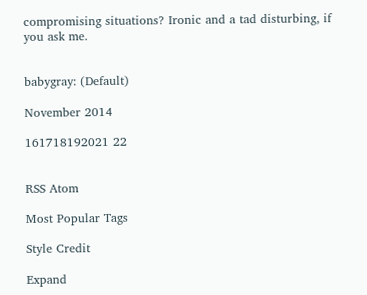compromising situations? Ironic and a tad disturbing, if you ask me.


babygray: (Default)

November 2014

161718192021 22


RSS Atom

Most Popular Tags

Style Credit

Expand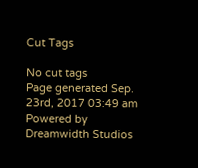Cut Tags

No cut tags
Page generated Sep. 23rd, 2017 03:49 am
Powered by Dreamwidth Studios